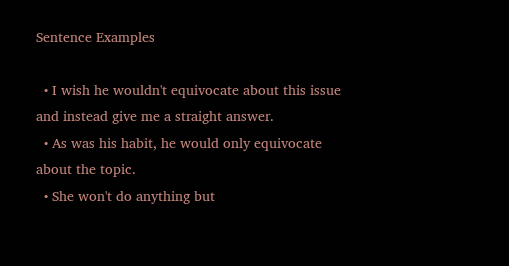Sentence Examples

  • I wish he wouldn't equivocate about this issue and instead give me a straight answer.
  • As was his habit, he would only equivocate about the topic.
  • She won't do anything but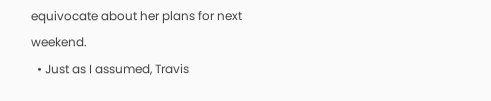equivocate about her plans for next weekend.
  • Just as I assumed, Travis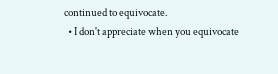continued to equivocate.
  • I don't appreciate when you equivocate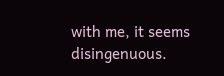with me, it seems disingenuous.